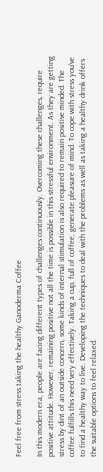Feel free from stress taking the healthy Ganoderma Coffee

In this modern era, people are facing different types of challenges continuously. Overcoming these challenges, require positive attitude. However, remaining positive not all the time is possible in this stressful environment. As they are getting stress by dint of an outside concern, some kinds of internal stimulation is also required to remain positive minded. The coffee fulfills this need very effectively. Taking a cup, full of coffee, generate pleasure of mind. To cope with stress you’ve to find a healthy way to live. Developing the techniques to deal with the problems as well as taking a healthy drink offers the suitable options to feel relaxed.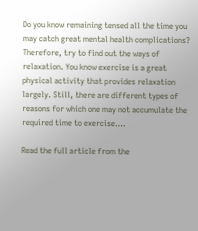Do you know remaining tensed all the time you may catch great mental health complications? Therefore, try to find out the ways of relaxation. You know exercise is a great physical activity that provides relaxation largely. Still, there are different types of reasons for which one may not accumulate the required time to exercise….

Read the full article from the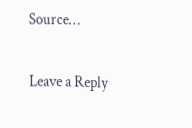Source…

Leave a Reply